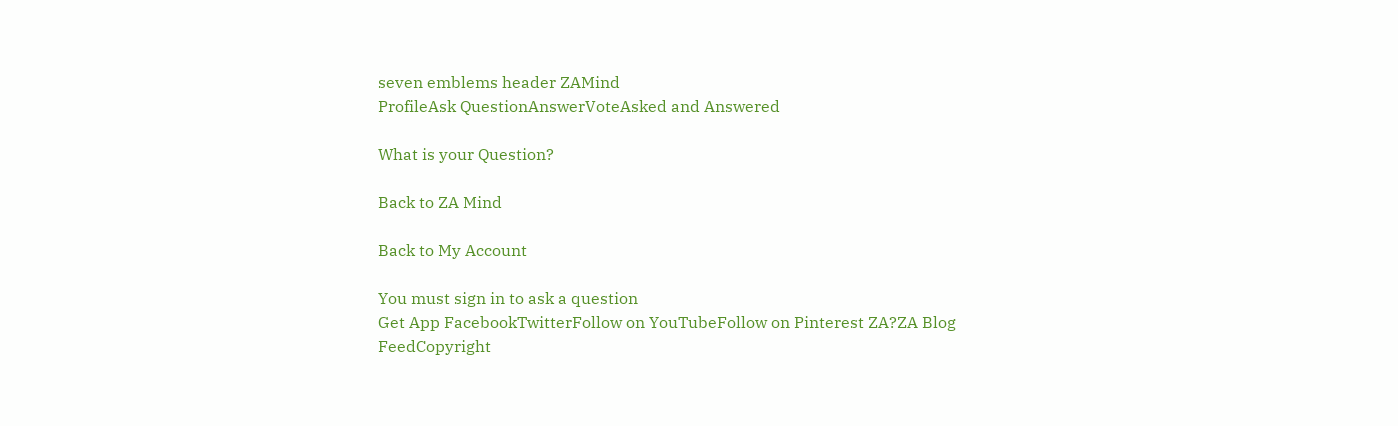seven emblems header ZAMind
ProfileAsk QuestionAnswerVoteAsked and Answered

What is your Question?

Back to ZA Mind

Back to My Account

You must sign in to ask a question
Get App FacebookTwitterFollow on YouTubeFollow on Pinterest ZA?ZA Blog FeedCopyright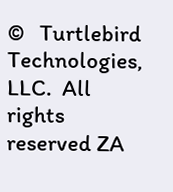©   Turtlebird Technologies, LLC.  All rights reserved ZA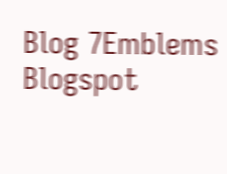Blog 7Emblems Blogspot